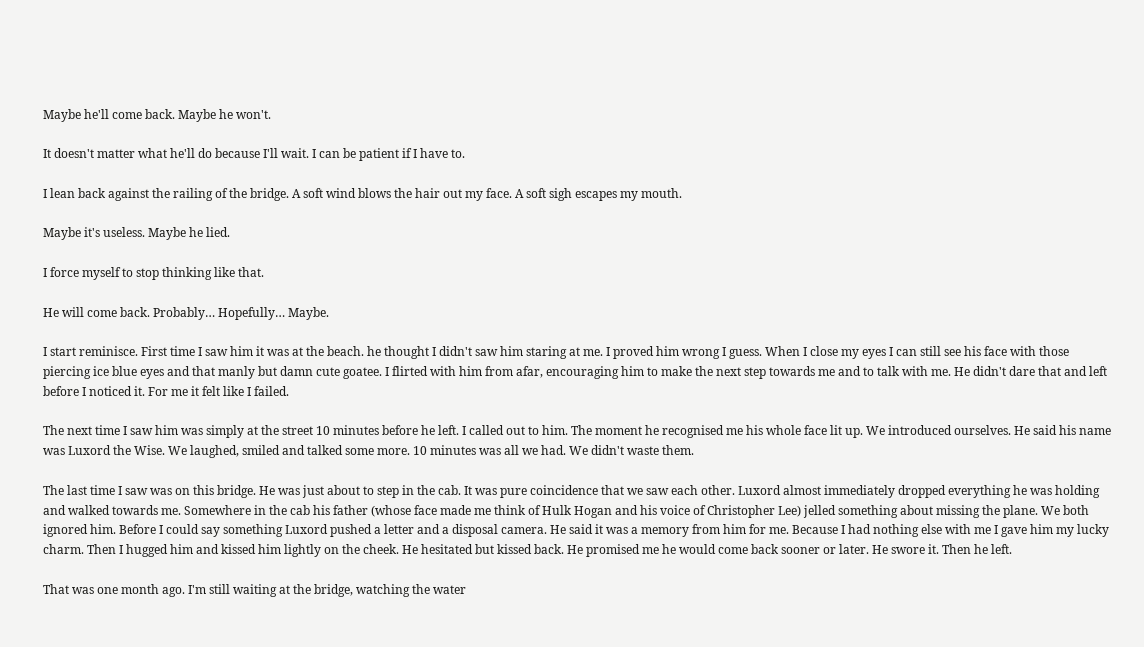Maybe he'll come back. Maybe he won't.

It doesn't matter what he'll do because I'll wait. I can be patient if I have to.

I lean back against the railing of the bridge. A soft wind blows the hair out my face. A soft sigh escapes my mouth.

Maybe it's useless. Maybe he lied.

I force myself to stop thinking like that.

He will come back. Probably… Hopefully… Maybe.

I start reminisce. First time I saw him it was at the beach. he thought I didn't saw him staring at me. I proved him wrong I guess. When I close my eyes I can still see his face with those piercing ice blue eyes and that manly but damn cute goatee. I flirted with him from afar, encouraging him to make the next step towards me and to talk with me. He didn't dare that and left before I noticed it. For me it felt like I failed.

The next time I saw him was simply at the street 10 minutes before he left. I called out to him. The moment he recognised me his whole face lit up. We introduced ourselves. He said his name was Luxord the Wise. We laughed, smiled and talked some more. 10 minutes was all we had. We didn't waste them.

The last time I saw was on this bridge. He was just about to step in the cab. It was pure coincidence that we saw each other. Luxord almost immediately dropped everything he was holding and walked towards me. Somewhere in the cab his father (whose face made me think of Hulk Hogan and his voice of Christopher Lee) jelled something about missing the plane. We both ignored him. Before I could say something Luxord pushed a letter and a disposal camera. He said it was a memory from him for me. Because I had nothing else with me I gave him my lucky charm. Then I hugged him and kissed him lightly on the cheek. He hesitated but kissed back. He promised me he would come back sooner or later. He swore it. Then he left.

That was one month ago. I'm still waiting at the bridge, watching the water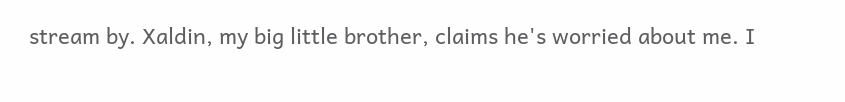stream by. Xaldin, my big little brother, claims he's worried about me. I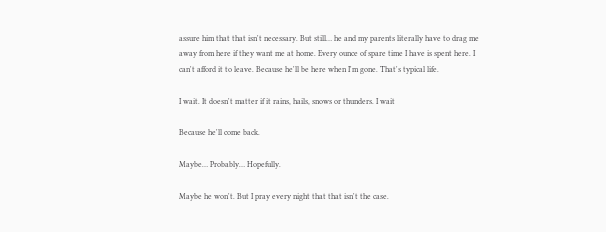assure him that that isn't necessary. But still… he and my parents literally have to drag me away from here if they want me at home. Every ounce of spare time I have is spent here. I can't afford it to leave. Because he'll be here when I'm gone. That's typical life.

I wait. It doesn't matter if it rains, hails, snows or thunders. I wait

Because he'll come back.

Maybe… Probably… Hopefully.

Maybe he won't. But I pray every night that that isn't the case.